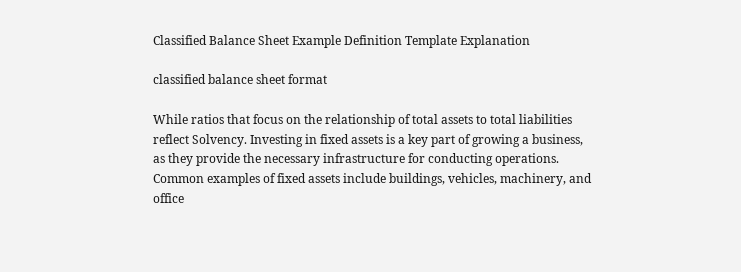Classified Balance Sheet Example Definition Template Explanation

classified balance sheet format

While ratios that focus on the relationship of total assets to total liabilities reflect Solvency. Investing in fixed assets is a key part of growing a business, as they provide the necessary infrastructure for conducting operations. Common examples of fixed assets include buildings, vehicles, machinery, and office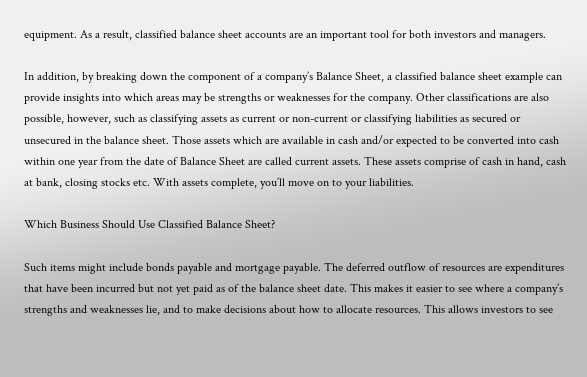equipment. As a result, classified balance sheet accounts are an important tool for both investors and managers.

In addition, by breaking down the component of a company’s Balance Sheet, a classified balance sheet example can provide insights into which areas may be strengths or weaknesses for the company. Other classifications are also possible, however, such as classifying assets as current or non-current or classifying liabilities as secured or unsecured in the balance sheet. Those assets which are available in cash and/or expected to be converted into cash within one year from the date of Balance Sheet are called current assets. These assets comprise of cash in hand, cash at bank, closing stocks etc. With assets complete, you’ll move on to your liabilities.

Which Business Should Use Classified Balance Sheet?

Such items might include bonds payable and mortgage payable. The deferred outflow of resources are expenditures that have been incurred but not yet paid as of the balance sheet date. This makes it easier to see where a company’s strengths and weaknesses lie, and to make decisions about how to allocate resources. This allows investors to see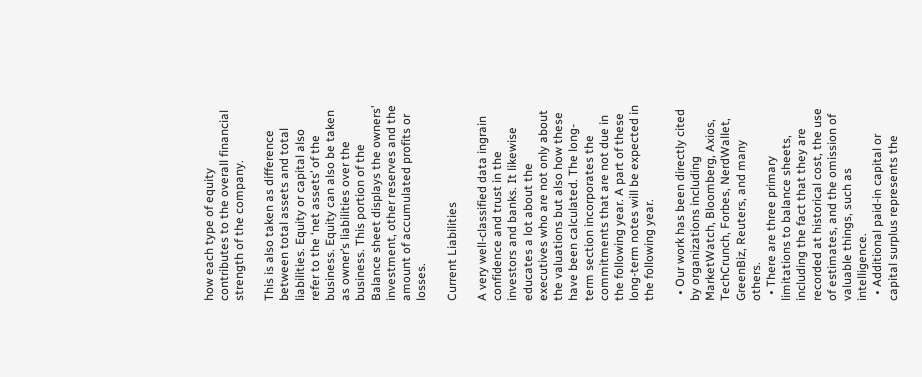how each type of equity contributes to the overall financial strength of the company.

This is also taken as difference between total assets and total liabilities. Equity or capital also refer to the ‘net assets’ of the business. Equity can also be taken as owner’s liabilities over the business. This portion of the Balance sheet displays the owners’ investment, other reserves and the amount of accumulated profits or losses.

Current Liabilities

A very well-classified data ingrain confidence and trust in the investors and banks. It likewise educates a lot about the executives who are not only about the valuations but also how these have been calculated. The long-term section incorporates the commitments that are not due in the following year. A part of these long-term notes will be expected in the following year.

  • Our work has been directly cited by organizations including MarketWatch, Bloomberg, Axios, TechCrunch, Forbes, NerdWallet, GreenBiz, Reuters, and many others.
  • There are three primary limitations to balance sheets, including the fact that they are recorded at historical cost, the use of estimates, and the omission of valuable things, such as intelligence.
  • Additional paid-in capital or capital surplus represents the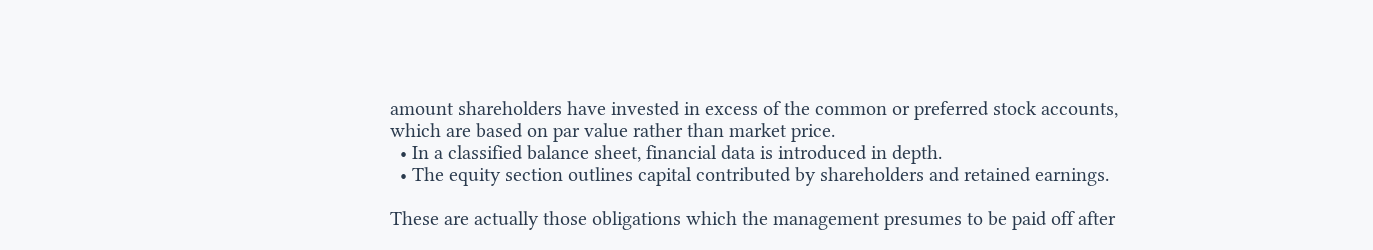amount shareholders have invested in excess of the common or preferred stock accounts, which are based on par value rather than market price.
  • In a classified balance sheet, financial data is introduced in depth.
  • The equity section outlines capital contributed by shareholders and retained earnings.

These are actually those obligations which the management presumes to be paid off after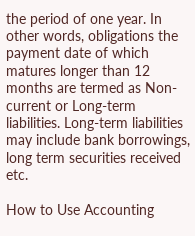the period of one year. In other words, obligations the payment date of which matures longer than 12 months are termed as Non-current or Long-term liabilities. Long-term liabilities may include bank borrowings, long term securities received etc.

How to Use Accounting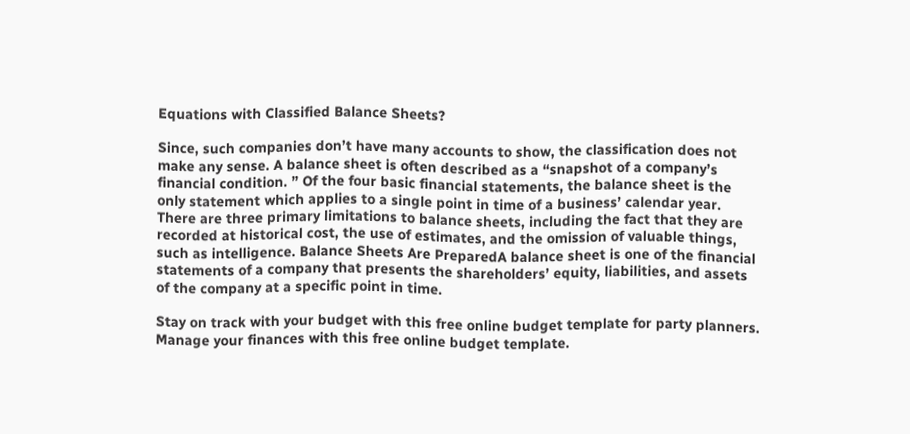Equations with Classified Balance Sheets?

Since, such companies don’t have many accounts to show, the classification does not make any sense. A balance sheet is often described as a “snapshot of a company’s financial condition. ” Of the four basic financial statements, the balance sheet is the only statement which applies to a single point in time of a business’ calendar year. There are three primary limitations to balance sheets, including the fact that they are recorded at historical cost, the use of estimates, and the omission of valuable things, such as intelligence. Balance Sheets Are PreparedA balance sheet is one of the financial statements of a company that presents the shareholders’ equity, liabilities, and assets of the company at a specific point in time.

Stay on track with your budget with this free online budget template for party planners. Manage your finances with this free online budget template.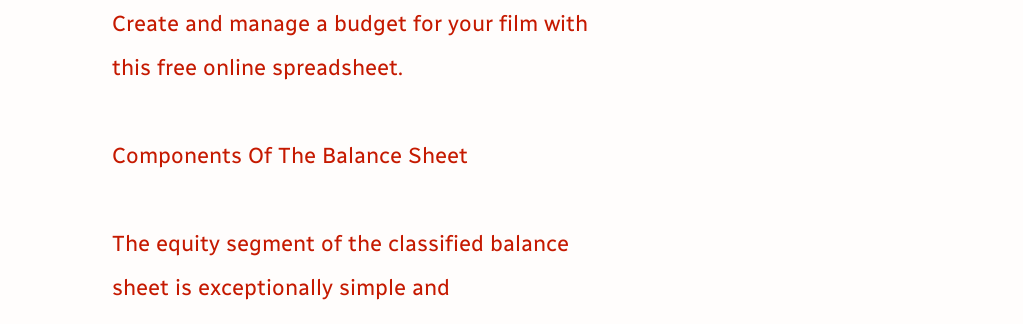Create and manage a budget for your film with this free online spreadsheet.

Components Of The Balance Sheet

The equity segment of the classified balance sheet is exceptionally simple and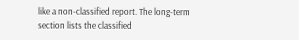like a non-classified report. The long-term section lists the classified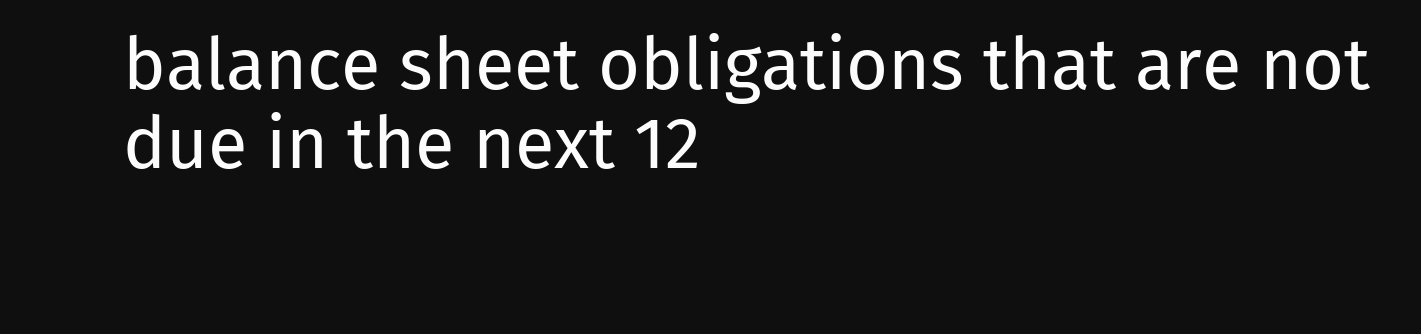balance sheet obligations that are not due in the next 12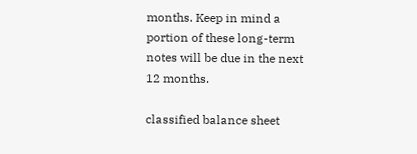months. Keep in mind a portion of these long-term notes will be due in the next 12 months.

classified balance sheet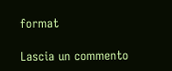format

Lascia un commento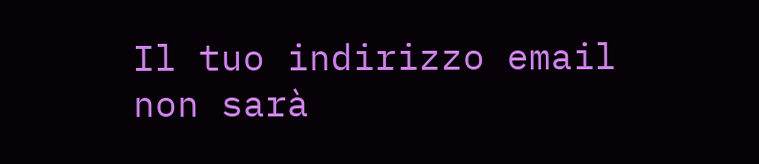Il tuo indirizzo email non sarà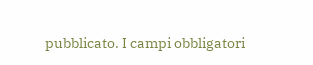pubblicato. I campi obbligatori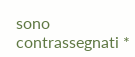sono contrassegnati *